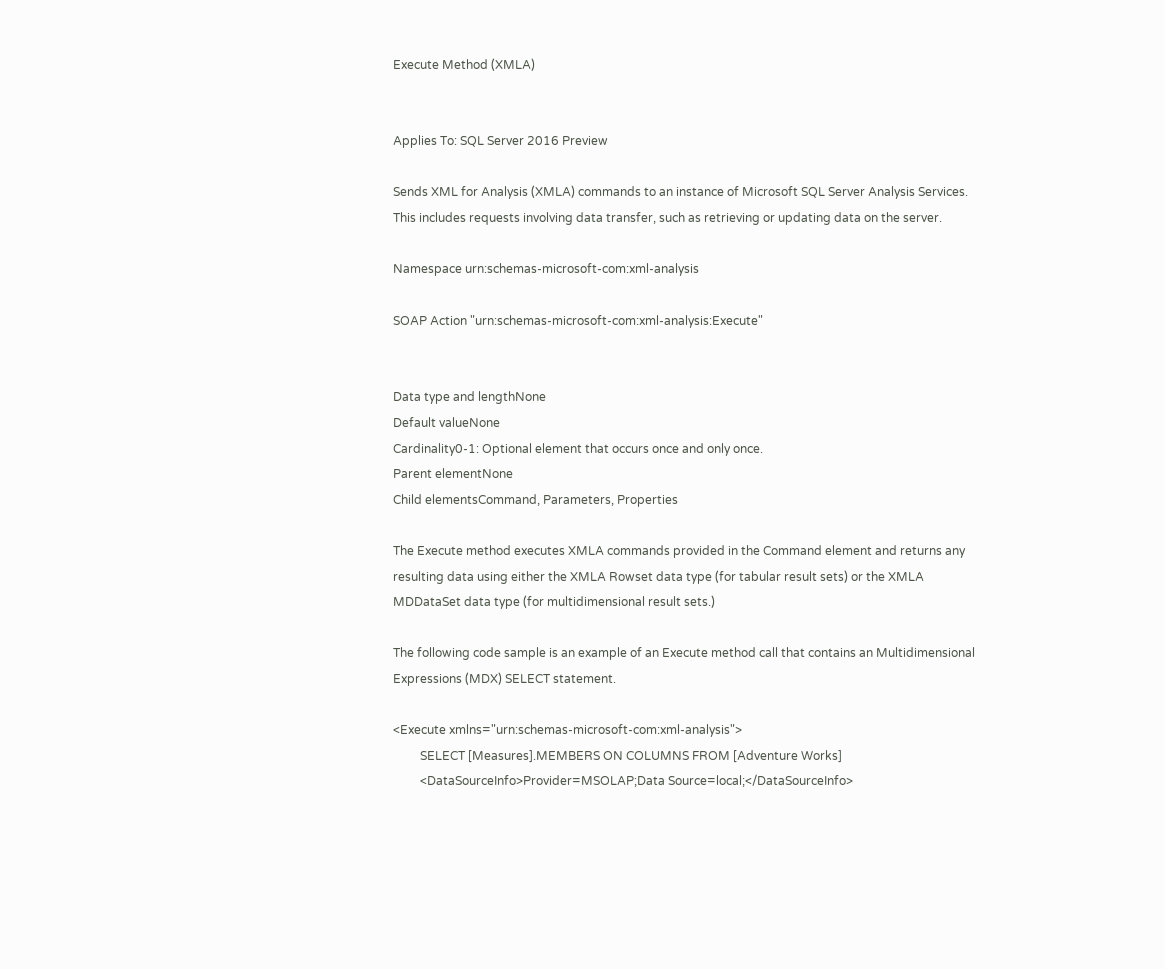Execute Method (XMLA)


Applies To: SQL Server 2016 Preview

Sends XML for Analysis (XMLA) commands to an instance of Microsoft SQL Server Analysis Services. This includes requests involving data transfer, such as retrieving or updating data on the server.

Namespace urn:schemas-microsoft-com:xml-analysis

SOAP Action "urn:schemas-microsoft-com:xml-analysis:Execute"


Data type and lengthNone
Default valueNone
Cardinality0-1: Optional element that occurs once and only once.
Parent elementNone
Child elementsCommand, Parameters, Properties

The Execute method executes XMLA commands provided in the Command element and returns any resulting data using either the XMLA Rowset data type (for tabular result sets) or the XMLA MDDataSet data type (for multidimensional result sets.)

The following code sample is an example of an Execute method call that contains an Multidimensional Expressions (MDX) SELECT statement.

<Execute xmlns="urn:schemas-microsoft-com:xml-analysis">
         SELECT [Measures].MEMBERS ON COLUMNS FROM [Adventure Works]
         <DataSourceInfo>Provider=MSOLAP;Data Source=local;</DataSourceInfo>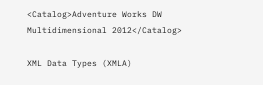<Catalog>Adventure Works DW Multidimensional 2012</Catalog>

XML Data Types (XMLA)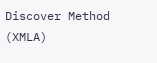Discover Method (XMLA)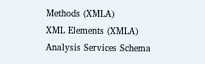Methods (XMLA)
XML Elements (XMLA)
Analysis Services Schema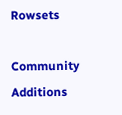Rowsets

Community Additions